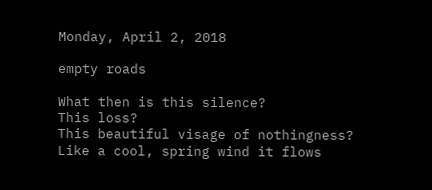Monday, April 2, 2018

empty roads

What then is this silence?
This loss?
This beautiful visage of nothingness?
Like a cool, spring wind it flows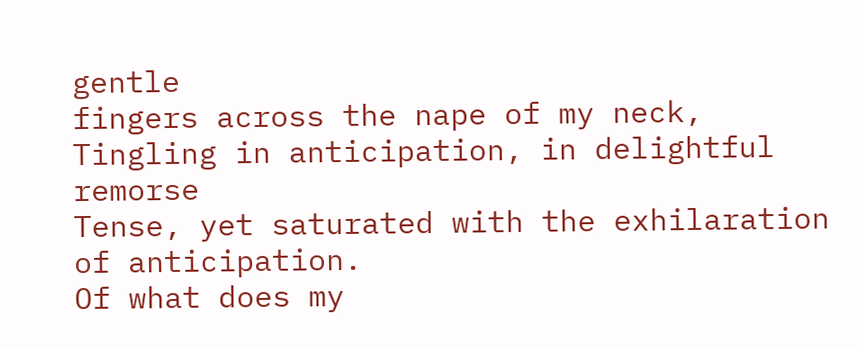gentle
fingers across the nape of my neck,
Tingling in anticipation, in delightful remorse
Tense, yet saturated with the exhilaration of anticipation.
Of what does my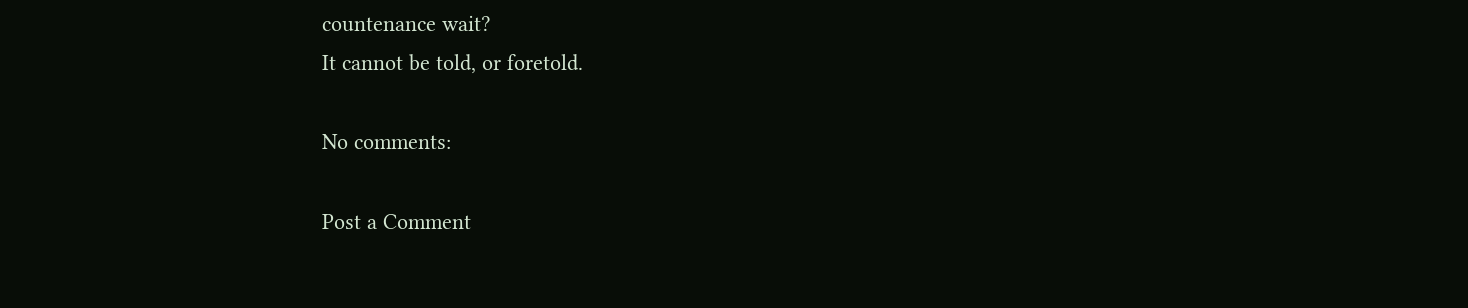countenance wait?
It cannot be told, or foretold.

No comments:

Post a Comment